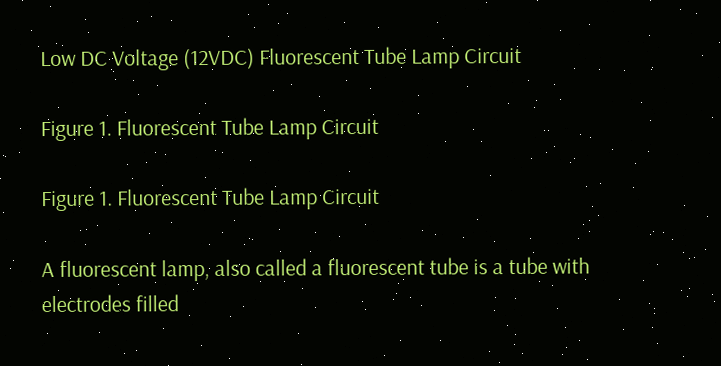Low DC Voltage (12VDC) Fluorescent Tube Lamp Circuit

Figure 1. Fluorescent Tube Lamp Circuit

Figure 1. Fluorescent Tube Lamp Circuit

A fluorescent lamp, also called a fluorescent tube is a tube with electrodes filled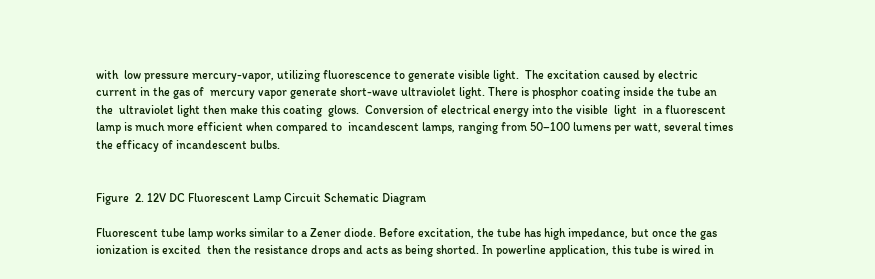with  low pressure mercury-vapor, utilizing fluorescence to generate visible light.  The excitation caused by electric current in the gas of  mercury vapor generate short-wave ultraviolet light. There is phosphor coating inside the tube an the  ultraviolet light then make this coating  glows.  Conversion of electrical energy into the visible  light  in a fluorescent lamp is much more efficient when compared to  incandescent lamps, ranging from 50–100 lumens per watt, several times the efficacy of incandescent bulbs.


Figure  2. 12V DC Fluorescent Lamp Circuit Schematic Diagram

Fluorescent tube lamp works similar to a Zener diode. Before excitation, the tube has high impedance, but once the gas ionization is excited  then the resistance drops and acts as being shorted. In powerline application, this tube is wired in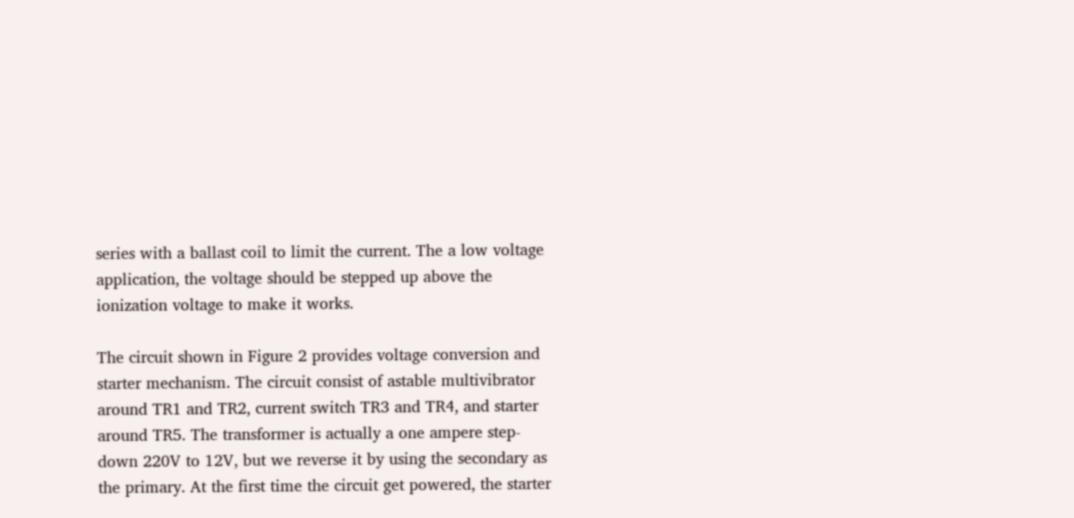series with a ballast coil to limit the current. The a low voltage application, the voltage should be stepped up above the ionization voltage to make it works.

The circuit shown in Figure 2 provides voltage conversion and starter mechanism. The circuit consist of astable multivibrator around TR1 and TR2, current switch TR3 and TR4, and starter around TR5. The transformer is actually a one ampere step-down 220V to 12V, but we reverse it by using the secondary as the primary. At the first time the circuit get powered, the starter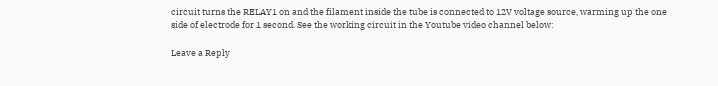circuit turns the RELAY1 on and the filament inside the tube is connected to 12V voltage source, warming up the one side of electrode for 1 second. See the working circuit in the Youtube video channel below:

Leave a Reply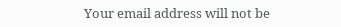Your email address will not be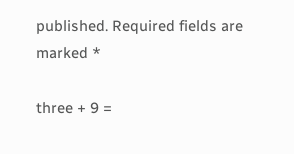published. Required fields are marked *

three + 9 =